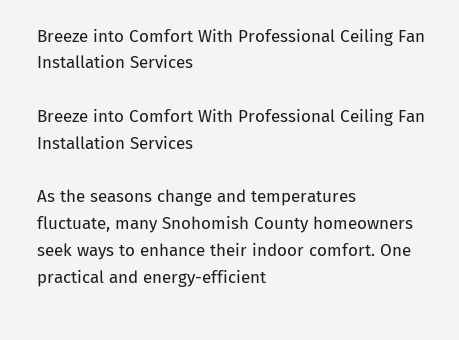Breeze into Comfort With Professional Ceiling Fan Installation Services

Breeze into Comfort With Professional Ceiling Fan Installation Services

As the seasons change and temperatures fluctuate, many Snohomish County homeowners seek ways to enhance their indoor comfort. One practical and energy-efficient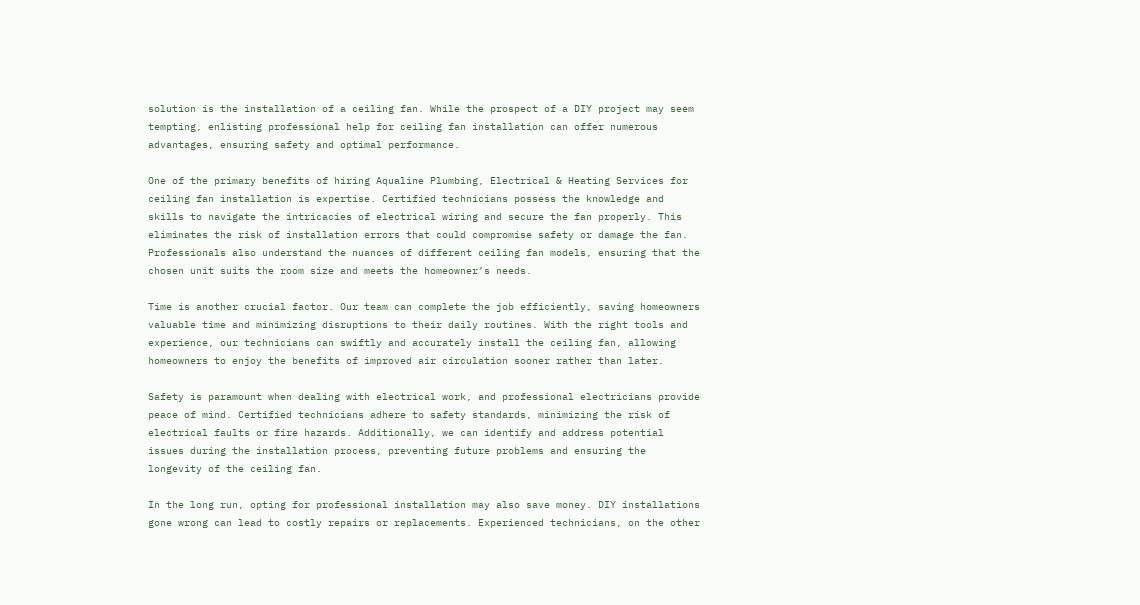solution is the installation of a ceiling fan. While the prospect of a DIY project may seem tempting, enlisting professional help for ceiling fan installation can offer numerous advantages, ensuring safety and optimal performance.

One of the primary benefits of hiring Aqualine Plumbing, Electrical & Heating Services for ceiling fan installation is expertise. Certified technicians possess the knowledge and skills to navigate the intricacies of electrical wiring and secure the fan properly. This eliminates the risk of installation errors that could compromise safety or damage the fan. Professionals also understand the nuances of different ceiling fan models, ensuring that the chosen unit suits the room size and meets the homeowner’s needs.

Time is another crucial factor. Our team can complete the job efficiently, saving homeowners valuable time and minimizing disruptions to their daily routines. With the right tools and experience, our technicians can swiftly and accurately install the ceiling fan, allowing homeowners to enjoy the benefits of improved air circulation sooner rather than later.

Safety is paramount when dealing with electrical work, and professional electricians provide peace of mind. Certified technicians adhere to safety standards, minimizing the risk of electrical faults or fire hazards. Additionally, we can identify and address potential issues during the installation process, preventing future problems and ensuring the longevity of the ceiling fan.

In the long run, opting for professional installation may also save money. DIY installations gone wrong can lead to costly repairs or replacements. Experienced technicians, on the other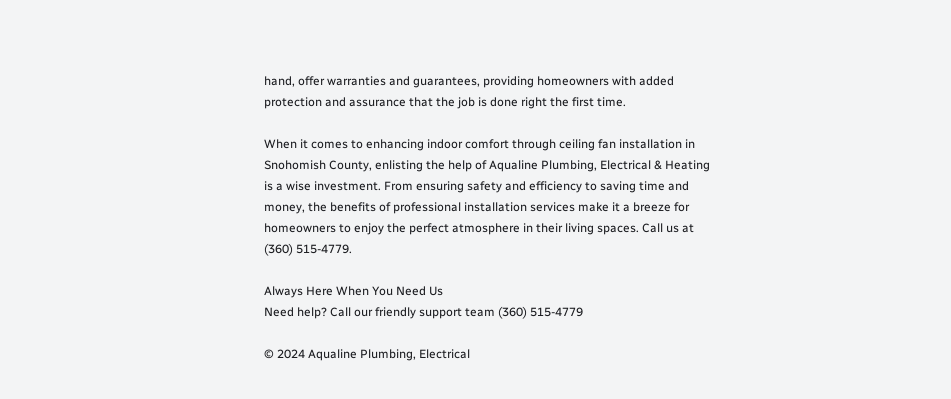hand, offer warranties and guarantees, providing homeowners with added protection and assurance that the job is done right the first time.

When it comes to enhancing indoor comfort through ceiling fan installation in Snohomish County, enlisting the help of Aqualine Plumbing, Electrical & Heating is a wise investment. From ensuring safety and efficiency to saving time and money, the benefits of professional installation services make it a breeze for homeowners to enjoy the perfect atmosphere in their living spaces. Call us at (360) 515-4779.

Always Here When You Need Us
Need help? Call our friendly support team (360) 515-4779

© 2024 Aqualine Plumbing, Electrical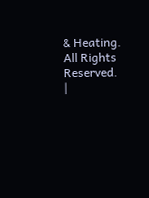& Heating. All Rights Reserved. |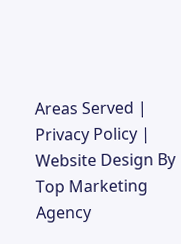Areas Served | Privacy Policy | Website Design By Top Marketing Agency